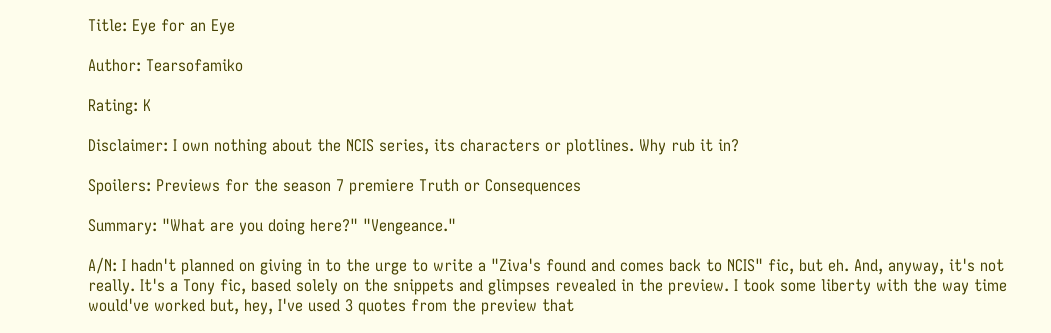Title: Eye for an Eye

Author: Tearsofamiko

Rating: K

Disclaimer: I own nothing about the NCIS series, its characters or plotlines. Why rub it in?

Spoilers: Previews for the season 7 premiere Truth or Consequences

Summary: "What are you doing here?" "Vengeance."

A/N: I hadn't planned on giving in to the urge to write a "Ziva's found and comes back to NCIS" fic, but eh. And, anyway, it's not really. It's a Tony fic, based solely on the snippets and glimpses revealed in the preview. I took some liberty with the way time would've worked but, hey, I've used 3 quotes from the preview that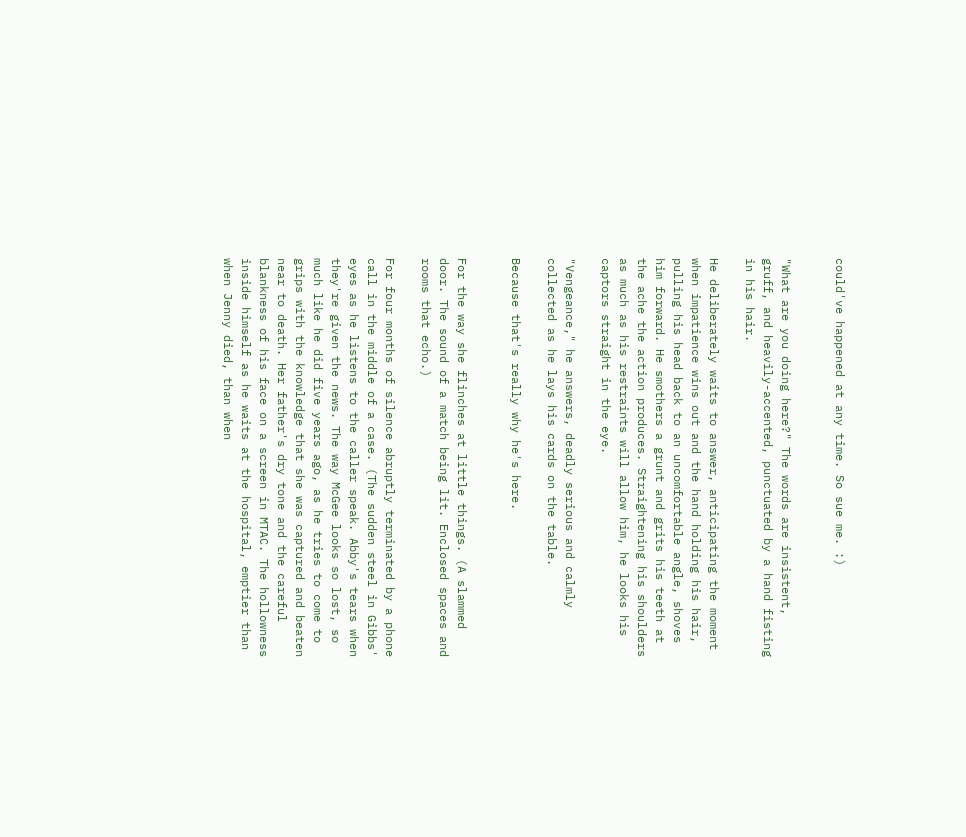could've happened at any time. So sue me. :)


"What are you doing here?" The words are insistent, gruff, and heavily-accented, punctuated by a hand fisting in his hair.

He deliberately waits to answer, anticipating the moment when impatience wins out and the hand holding his hair, pulling his head back to an uncomfortable angle, shoves him forward. He smothers a grunt and grits his teeth at the ache the action produces. Straightening his shoulders as much as his restraints will allow him, he looks his captors straight in the eye.

"Vengeance," he answers, deadly serious and calmly collected as he lays his cards on the table.

Because that's really why he's here.


For the way she flinches at little things. (A slammed door. The sound of a match being lit. Enclosed spaces and rooms that echo.)

For four months of silence abruptly terminated by a phone call in the middle of a case. (The sudden steel in Gibbs' eyes as he listens to the caller speak. Abby's tears when they're given the news. The way McGee looks so lost, so much like he did five years ago, as he tries to come to grips with the knowledge that she was captured and beaten near to death. Her father's dry tone and the careful blankness of his face on a screen in MTAC. The hollowness inside himself as he waits at the hospital, emptier than when Jenny died, than when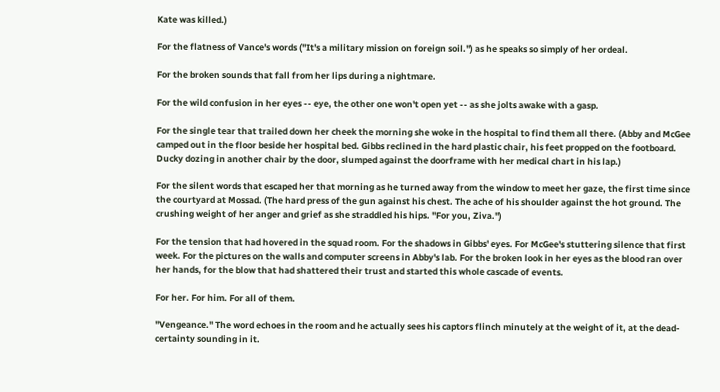Kate was killed.)

For the flatness of Vance's words ("It's a military mission on foreign soil.") as he speaks so simply of her ordeal.

For the broken sounds that fall from her lips during a nightmare.

For the wild confusion in her eyes -- eye, the other one won't open yet -- as she jolts awake with a gasp.

For the single tear that trailed down her cheek the morning she woke in the hospital to find them all there. (Abby and McGee camped out in the floor beside her hospital bed. Gibbs reclined in the hard plastic chair, his feet propped on the footboard. Ducky dozing in another chair by the door, slumped against the doorframe with her medical chart in his lap.)

For the silent words that escaped her that morning as he turned away from the window to meet her gaze, the first time since the courtyard at Mossad. (The hard press of the gun against his chest. The ache of his shoulder against the hot ground. The crushing weight of her anger and grief as she straddled his hips. "For you, Ziva.")

For the tension that had hovered in the squad room. For the shadows in Gibbs' eyes. For McGee's stuttering silence that first week. For the pictures on the walls and computer screens in Abby's lab. For the broken look in her eyes as the blood ran over her hands, for the blow that had shattered their trust and started this whole cascade of events.

For her. For him. For all of them.

"Vengeance." The word echoes in the room and he actually sees his captors flinch minutely at the weight of it, at the dead-certainty sounding in it.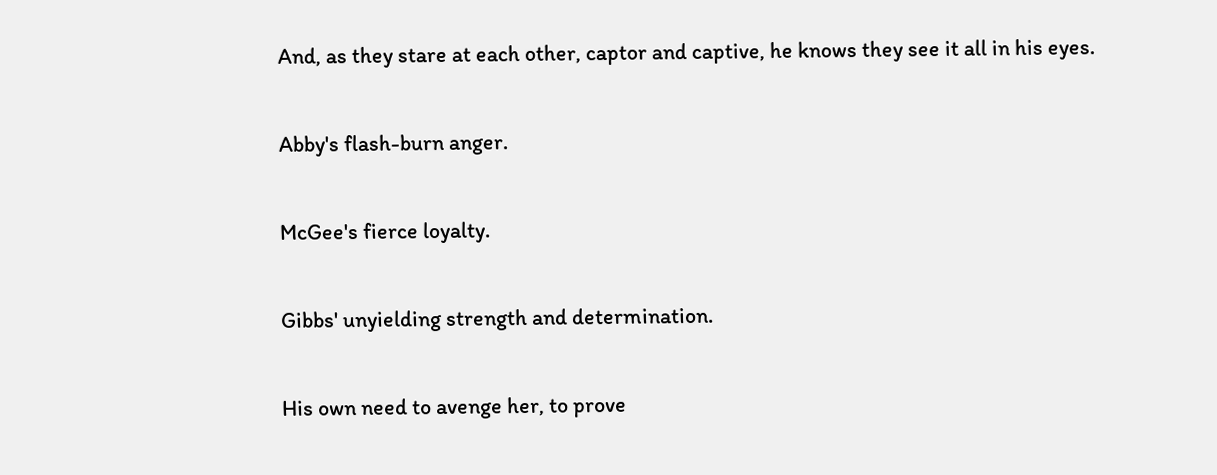And, as they stare at each other, captor and captive, he knows they see it all in his eyes.

Abby's flash-burn anger.

McGee's fierce loyalty.

Gibbs' unyielding strength and determination.

His own need to avenge her, to prove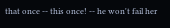that once -- this once! -- he won't fail her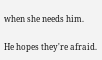when she needs him.

He hopes they're afraid.